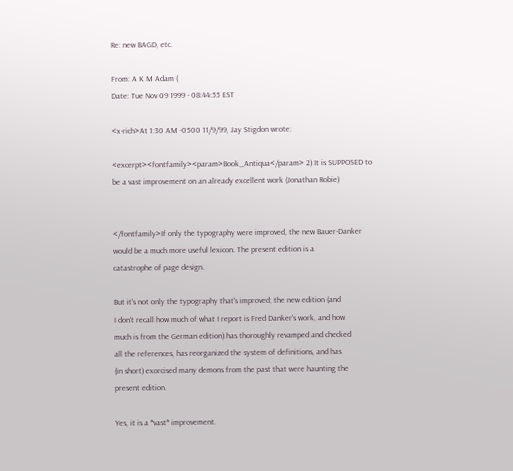Re: new BAGD, etc.

From: A K M Adam (
Date: Tue Nov 09 1999 - 08:44:55 EST

<x-rich>At 1:30 AM -0500 11/9/99, Jay Stigdon wrote:

<excerpt><fontfamily><param>Book_Antiqua</param> 2) It is SUPPOSED to
be a vast improvement on an already excellent work (Jonathan Robie)


</fontfamily>If only the typography were improved, the new Bauer-Danker
would be a much more useful lexicon. The present edition is a
catastrophe of page design.

But it's not only the typography that's improved; the new edition (and
I don't recall how much of what I report is Fred Danker's work, and how
much is from the German edition) has thoroughly revamped and checked
all the references, has reorganized the system of definitions, and has
(in short) exorcised many demons from the past that were haunting the
present edition.

Yes, it is a *vast* improvement.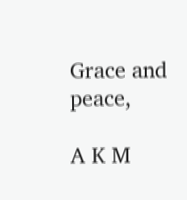Grace and peace,

A K M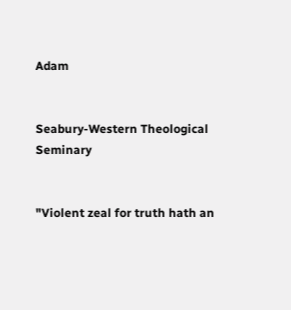Adam


Seabury-Western Theological Seminary


"Violent zeal for truth hath an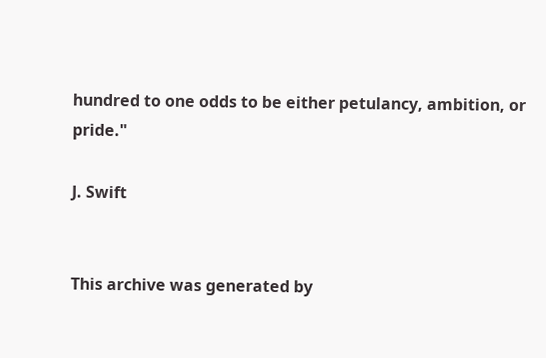hundred to one odds to be either petulancy, ambition, or pride."

J. Swift


This archive was generated by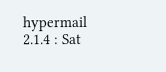hypermail 2.1.4 : Sat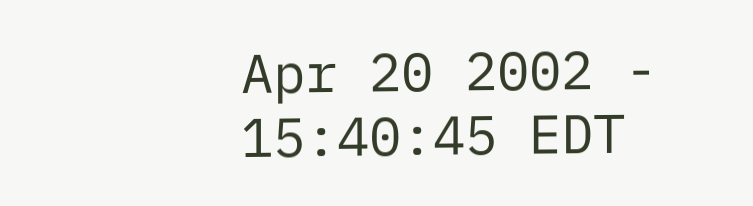Apr 20 2002 - 15:40:45 EDT